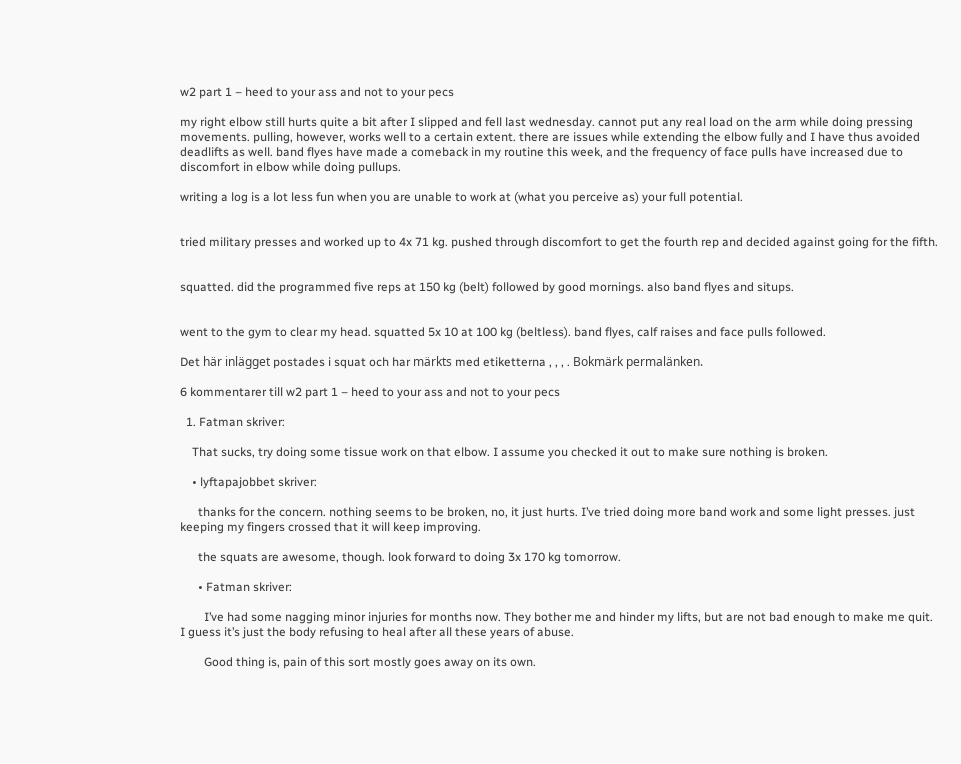w2 part 1 – heed to your ass and not to your pecs

my right elbow still hurts quite a bit after I slipped and fell last wednesday. cannot put any real load on the arm while doing pressing movements. pulling, however, works well to a certain extent. there are issues while extending the elbow fully and I have thus avoided deadlifts as well. band flyes have made a comeback in my routine this week, and the frequency of face pulls have increased due to discomfort in elbow while doing pullups.

writing a log is a lot less fun when you are unable to work at (what you perceive as) your full potential.


tried military presses and worked up to 4x 71 kg. pushed through discomfort to get the fourth rep and decided against going for the fifth.


squatted. did the programmed five reps at 150 kg (belt) followed by good mornings. also band flyes and situps.


went to the gym to clear my head. squatted 5x 10 at 100 kg (beltless). band flyes, calf raises and face pulls followed.

Det här inlägget postades i squat och har märkts med etiketterna , , , . Bokmärk permalänken.

6 kommentarer till w2 part 1 – heed to your ass and not to your pecs

  1. Fatman skriver:

    That sucks, try doing some tissue work on that elbow. I assume you checked it out to make sure nothing is broken.

    • lyftapajobbet skriver:

      thanks for the concern. nothing seems to be broken, no, it just hurts. I’ve tried doing more band work and some light presses. just keeping my fingers crossed that it will keep improving.

      the squats are awesome, though. look forward to doing 3x 170 kg tomorrow.

      • Fatman skriver:

        I’ve had some nagging minor injuries for months now. They bother me and hinder my lifts, but are not bad enough to make me quit. I guess it’s just the body refusing to heal after all these years of abuse.

        Good thing is, pain of this sort mostly goes away on its own.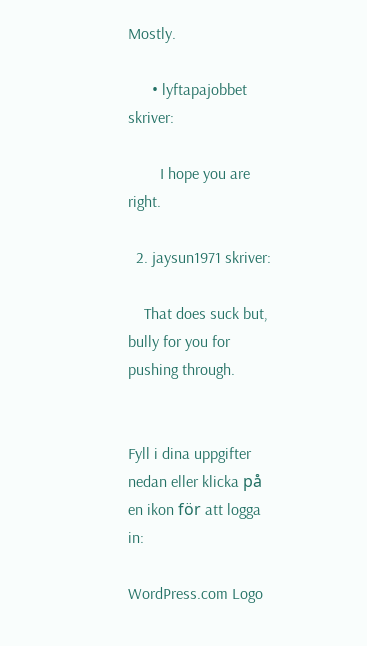Mostly.

      • lyftapajobbet skriver:

        I hope you are right.

  2. jaysun1971 skriver:

    That does suck but, bully for you for pushing through.


Fyll i dina uppgifter nedan eller klicka på en ikon för att logga in:

WordPress.com Logo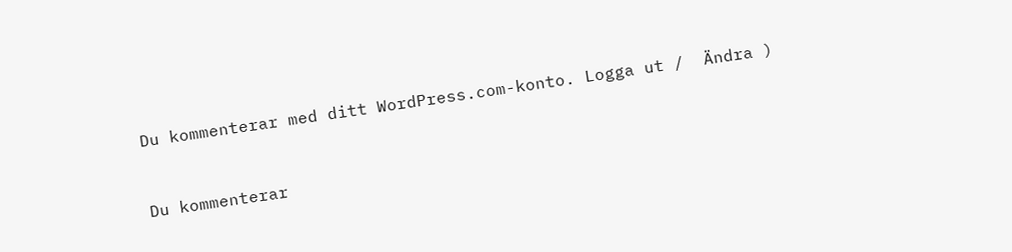Du kommenterar med ditt WordPress.com-konto. Logga ut /  Ändra )


Du kommenterar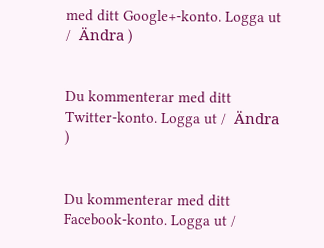med ditt Google+-konto. Logga ut /  Ändra )


Du kommenterar med ditt Twitter-konto. Logga ut /  Ändra )


Du kommenterar med ditt Facebook-konto. Logga ut /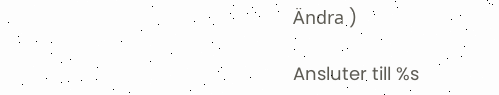Ändra )

Ansluter till %s